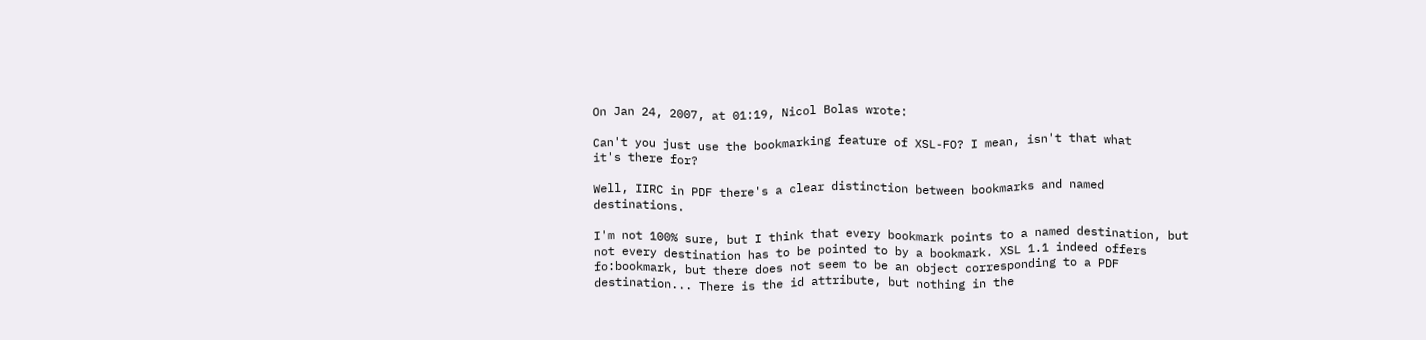On Jan 24, 2007, at 01:19, Nicol Bolas wrote:

Can't you just use the bookmarking feature of XSL-FO? I mean, isn't that what
it's there for?

Well, IIRC in PDF there's a clear distinction between bookmarks and named destinations.

I'm not 100% sure, but I think that every bookmark points to a named destination, but not every destination has to be pointed to by a bookmark. XSL 1.1 indeed offers fo:bookmark, but there does not seem to be an object corresponding to a PDF destination... There is the id attribute, but nothing in the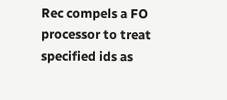Rec compels a FO processor to treat specified ids as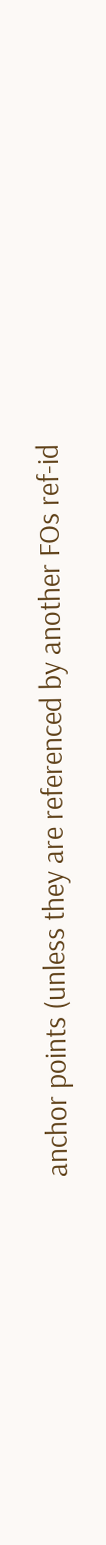anchor points (unless they are referenced by another FOs ref-id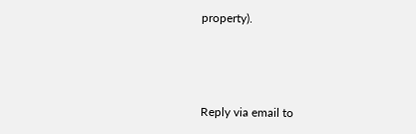property).



Reply via email to